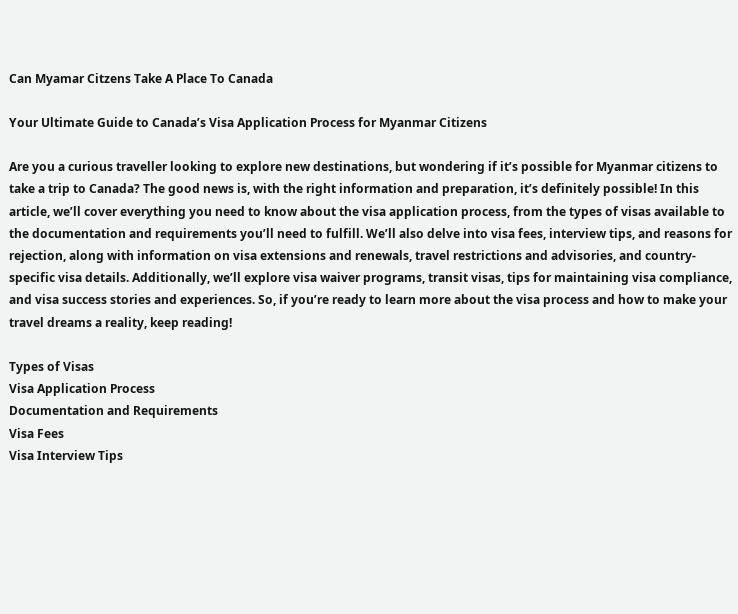Can Myamar Citzens Take A Place To Canada

Your Ultimate Guide to Canada’s Visa Application Process for Myanmar Citizens

Are you a curious traveller looking to explore new destinations, but wondering if it’s possible for Myanmar citizens to take a trip to Canada? The good news is, with the right information and preparation, it’s definitely possible! In this article, we’ll cover everything you need to know about the visa application process, from the types of visas available to the documentation and requirements you’ll need to fulfill. We’ll also delve into visa fees, interview tips, and reasons for rejection, along with information on visa extensions and renewals, travel restrictions and advisories, and country-specific visa details. Additionally, we’ll explore visa waiver programs, transit visas, tips for maintaining visa compliance, and visa success stories and experiences. So, if you’re ready to learn more about the visa process and how to make your travel dreams a reality, keep reading!

Types of Visas
Visa Application Process
Documentation and Requirements
Visa Fees
Visa Interview Tips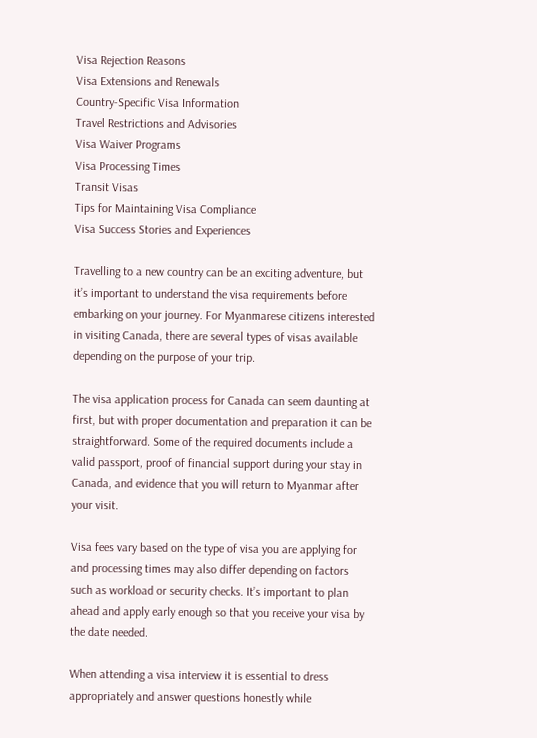Visa Rejection Reasons
Visa Extensions and Renewals
Country-Specific Visa Information
Travel Restrictions and Advisories
Visa Waiver Programs
Visa Processing Times
Transit Visas
Tips for Maintaining Visa Compliance
Visa Success Stories and Experiences

Travelling to a new country can be an exciting adventure, but it’s important to understand the visa requirements before embarking on your journey. For Myanmarese citizens interested in visiting Canada, there are several types of visas available depending on the purpose of your trip.

The visa application process for Canada can seem daunting at first, but with proper documentation and preparation it can be straightforward. Some of the required documents include a valid passport, proof of financial support during your stay in Canada, and evidence that you will return to Myanmar after your visit.

Visa fees vary based on the type of visa you are applying for and processing times may also differ depending on factors such as workload or security checks. It’s important to plan ahead and apply early enough so that you receive your visa by the date needed.

When attending a visa interview it is essential to dress appropriately and answer questions honestly while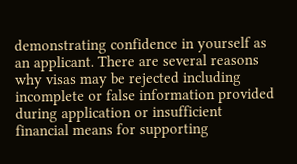demonstrating confidence in yourself as an applicant. There are several reasons why visas may be rejected including incomplete or false information provided during application or insufficient financial means for supporting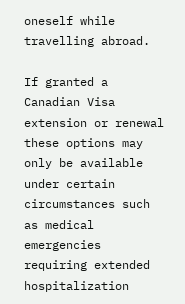oneself while travelling abroad.

If granted a Canadian Visa extension or renewal these options may only be available under certain circumstances such as medical emergencies requiring extended hospitalization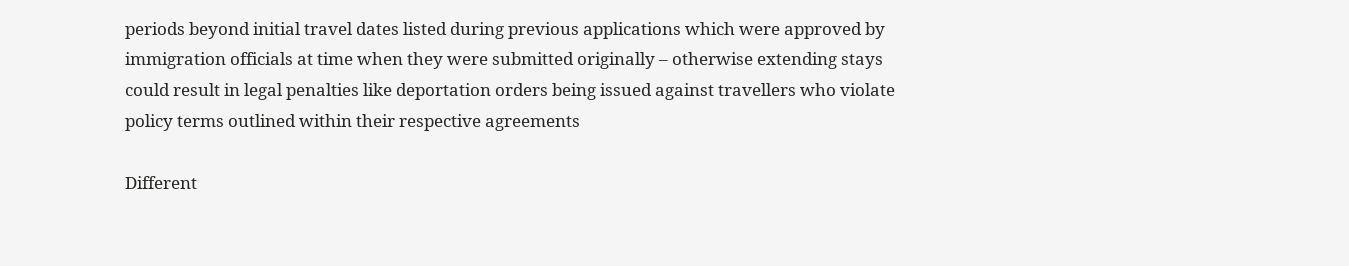periods beyond initial travel dates listed during previous applications which were approved by immigration officials at time when they were submitted originally – otherwise extending stays could result in legal penalties like deportation orders being issued against travellers who violate policy terms outlined within their respective agreements

Different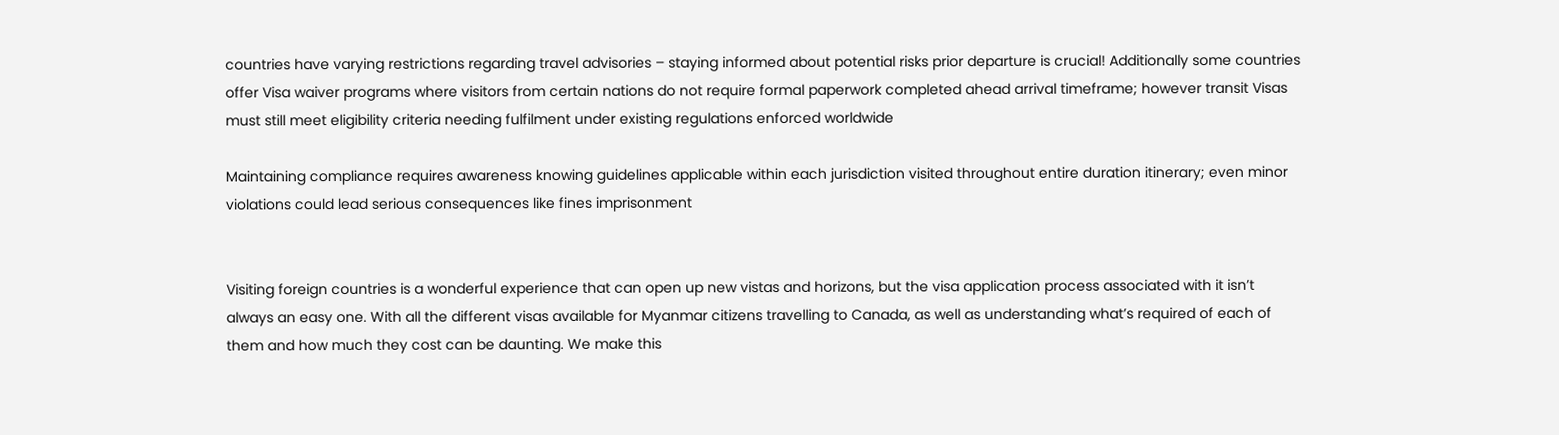countries have varying restrictions regarding travel advisories – staying informed about potential risks prior departure is crucial! Additionally some countries offer Visa waiver programs where visitors from certain nations do not require formal paperwork completed ahead arrival timeframe; however transit Visas must still meet eligibility criteria needing fulfilment under existing regulations enforced worldwide

Maintaining compliance requires awareness knowing guidelines applicable within each jurisdiction visited throughout entire duration itinerary; even minor violations could lead serious consequences like fines imprisonment


Visiting foreign countries is a wonderful experience that can open up new vistas and horizons, but the visa application process associated with it isn’t always an easy one. With all the different visas available for Myanmar citizens travelling to Canada, as well as understanding what’s required of each of them and how much they cost can be daunting. We make this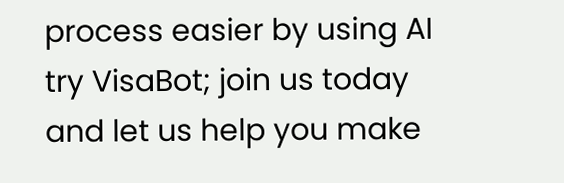process easier by using AI try VisaBot; join us today and let us help you make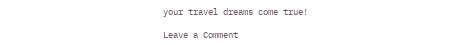your travel dreams come true!

Leave a Comment